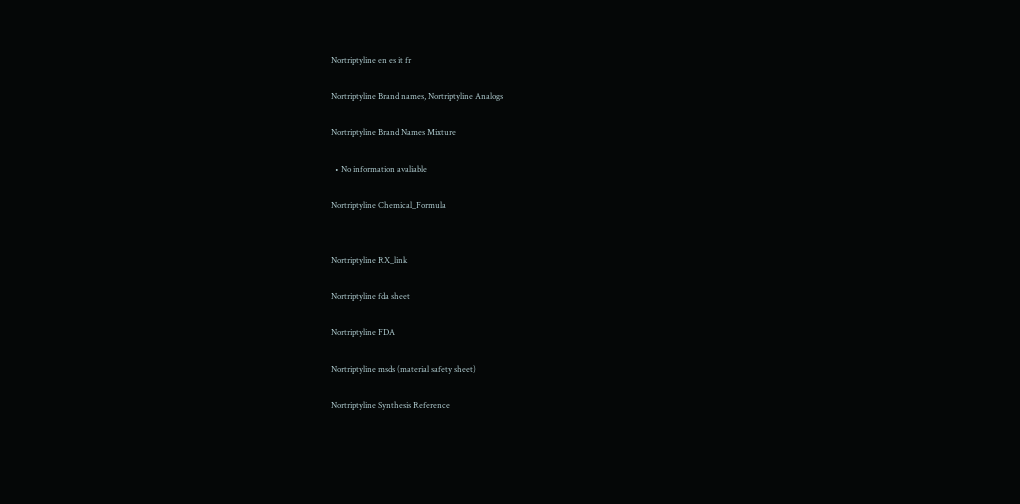Nortriptyline en es it fr

Nortriptyline Brand names, Nortriptyline Analogs

Nortriptyline Brand Names Mixture

  • No information avaliable

Nortriptyline Chemical_Formula


Nortriptyline RX_link

Nortriptyline fda sheet

Nortriptyline FDA

Nortriptyline msds (material safety sheet)

Nortriptyline Synthesis Reference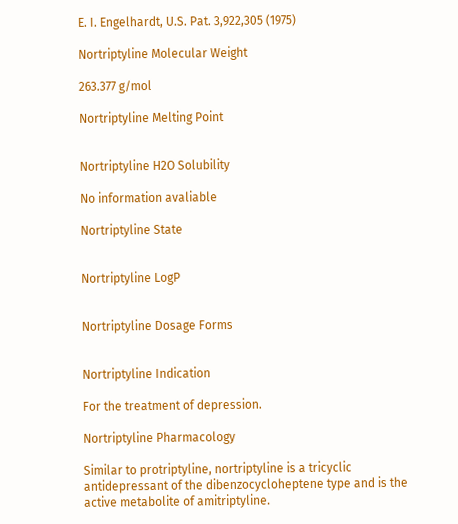E. I. Engelhardt, U.S. Pat. 3,922,305 (1975)

Nortriptyline Molecular Weight

263.377 g/mol

Nortriptyline Melting Point


Nortriptyline H2O Solubility

No information avaliable

Nortriptyline State


Nortriptyline LogP


Nortriptyline Dosage Forms


Nortriptyline Indication

For the treatment of depression.

Nortriptyline Pharmacology

Similar to protriptyline, nortriptyline is a tricyclic antidepressant of the dibenzocycloheptene type and is the active metabolite of amitriptyline.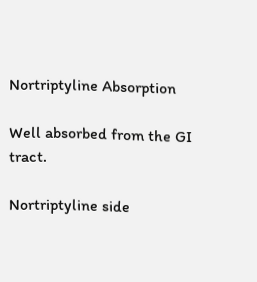Nortriptyline Absorption

Well absorbed from the GI tract.

Nortriptyline side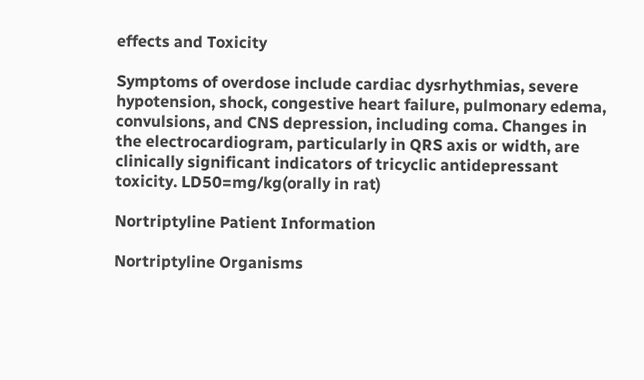effects and Toxicity

Symptoms of overdose include cardiac dysrhythmias, severe hypotension, shock, congestive heart failure, pulmonary edema, convulsions, and CNS depression, including coma. Changes in the electrocardiogram, particularly in QRS axis or width, are clinically significant indicators of tricyclic antidepressant toxicity. LD50=mg/kg(orally in rat)

Nortriptyline Patient Information

Nortriptyline Organisms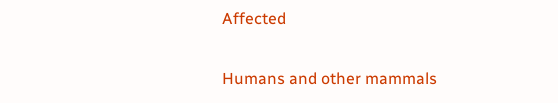Affected

Humans and other mammals